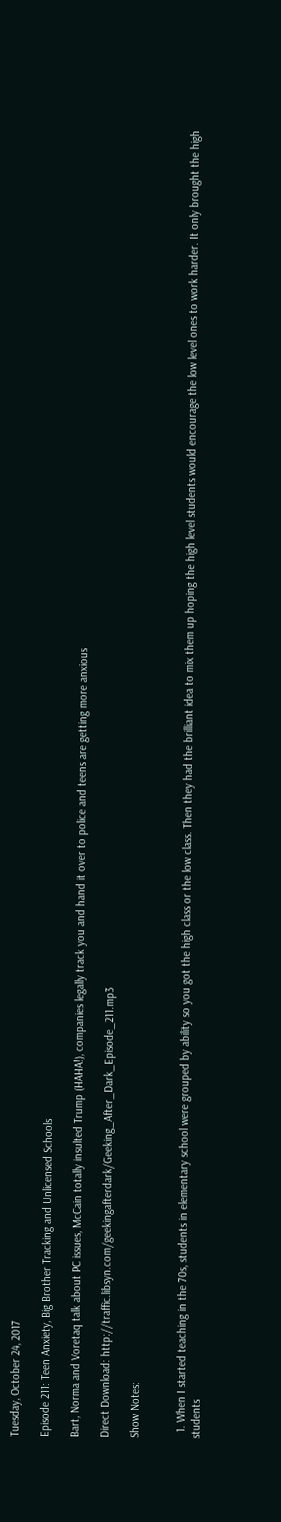Tuesday, October 24, 2017

Episode 211: Teen Anxiety, Big Brother Tracking and Unlicensed Schools

Bart, Norma and Voretaq talk about PC issues, McCain totally insulted Trump (HAHA!), companies legally track you and hand it over to police and teens are getting more anxious

Direct Download: http://traffic.libsyn.com/geekingafterdark/Geeking_After_Dark_Episode_211.mp3

Show Notes:


  1. When I started teaching in the 70s, students in elementary school were grouped by ability so you got the high class or the low class. Then they had the brilliant idea to mix them up hoping the high level students would encourage the low level ones to work harder. It only brought the high students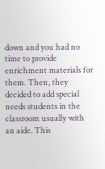down and you had no time to provide enrichment materials for them. Then, they decided to add special needs students in the classroom usually with an aide. This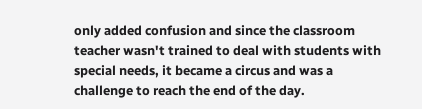only added confusion and since the classroom teacher wasn't trained to deal with students with special needs, it became a circus and was a challenge to reach the end of the day.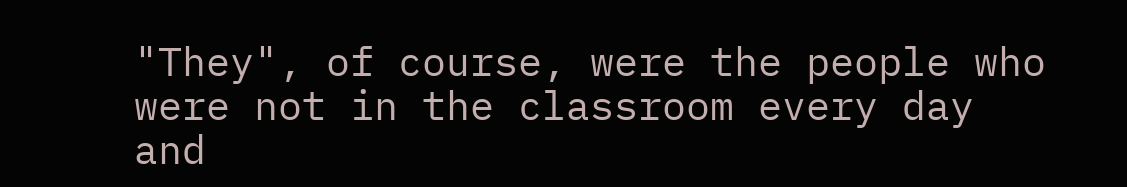"They", of course, were the people who were not in the classroom every day and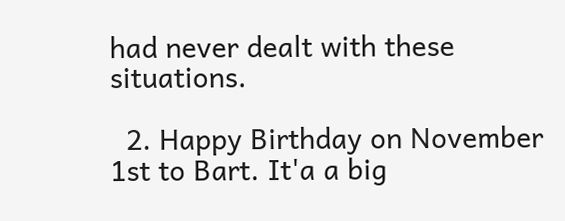had never dealt with these situations.

  2. Happy Birthday on November 1st to Bart. It'a a big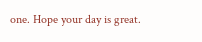one. Hope your day is great.